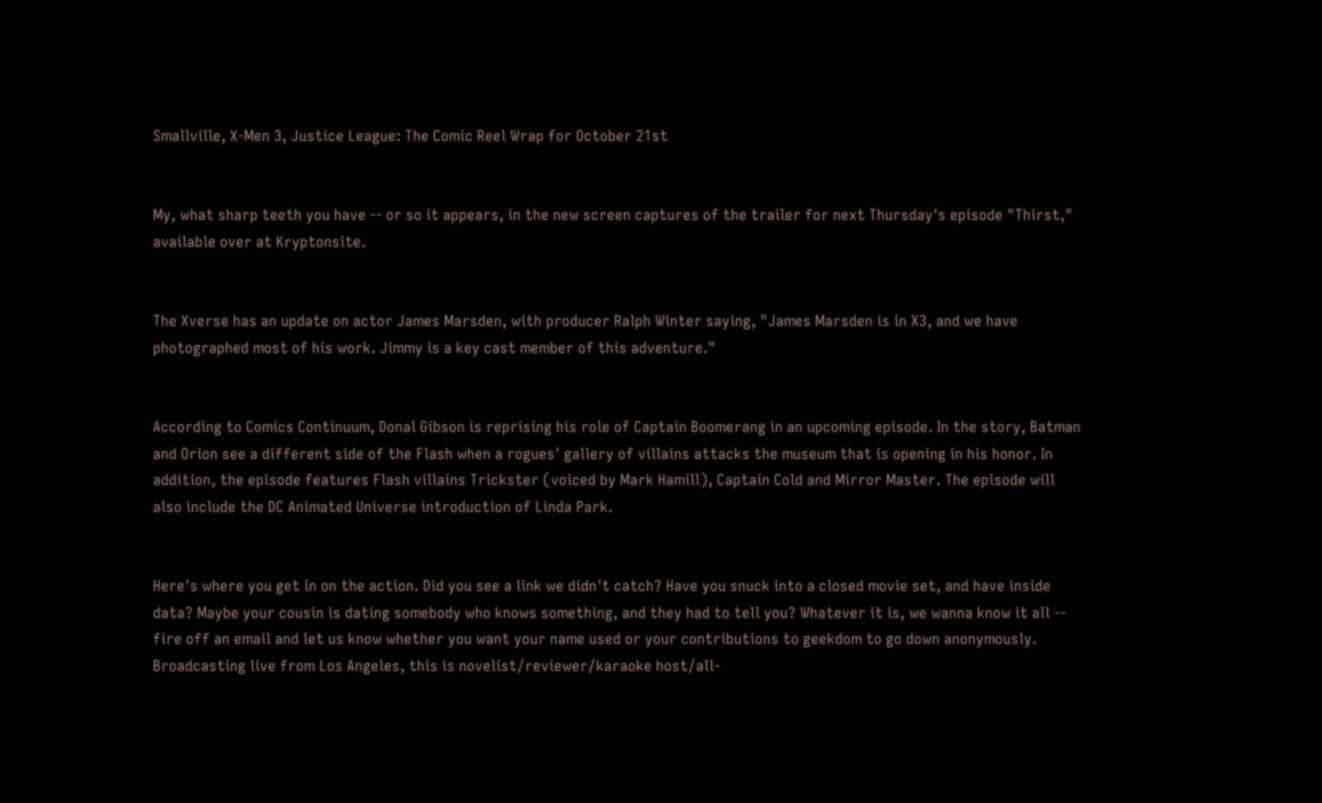Smallville, X-Men 3, Justice League: The Comic Reel Wrap for October 21st


My, what sharp teeth you have -- or so it appears, in the new screen captures of the trailer for next Thursday's episode "Thirst," available over at Kryptonsite.


The Xverse has an update on actor James Marsden, with producer Ralph Winter saying, "James Marsden is in X3, and we have photographed most of his work. Jimmy is a key cast member of this adventure."


According to Comics Continuum, Donal Gibson is reprising his role of Captain Boomerang in an upcoming episode. In the story, Batman and Orion see a different side of the Flash when a rogues' gallery of villains attacks the museum that is opening in his honor. In addition, the episode features Flash villains Trickster (voiced by Mark Hamill), Captain Cold and Mirror Master. The episode will also include the DC Animated Universe introduction of Linda Park.


Here's where you get in on the action. Did you see a link we didn't catch? Have you snuck into a closed movie set, and have inside data? Maybe your cousin is dating somebody who knows something, and they had to tell you? Whatever it is, we wanna know it all -- fire off an email and let us know whether you want your name used or your contributions to geekdom to go down anonymously. Broadcasting live from Los Angeles, this is novelist/reviewer/karaoke host/all-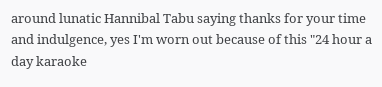around lunatic Hannibal Tabu saying thanks for your time and indulgence, yes I'm worn out because of this "24 hour a day karaoke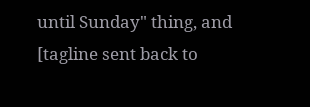until Sunday" thing, and [tagline sent back to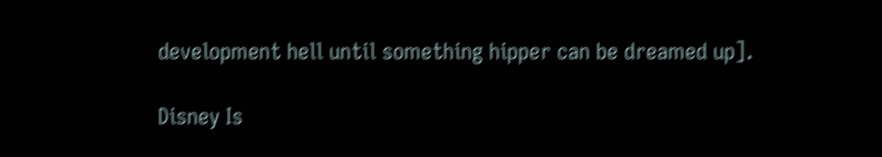development hell until something hipper can be dreamed up].

Disney Is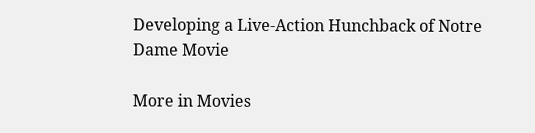Developing a Live-Action Hunchback of Notre Dame Movie

More in Movies